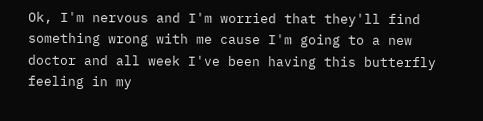Ok, I'm nervous and I'm worried that they'll find something wrong with me cause I'm going to a new doctor and all week I've been having this butterfly feeling in my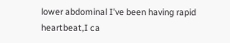lower abdominal I've been having rapid heartbeat,I ca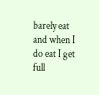barely eat and when I do eat I get full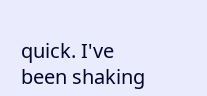quick. I've been shaking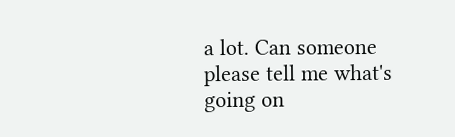a lot. Can someone please tell me what's going on